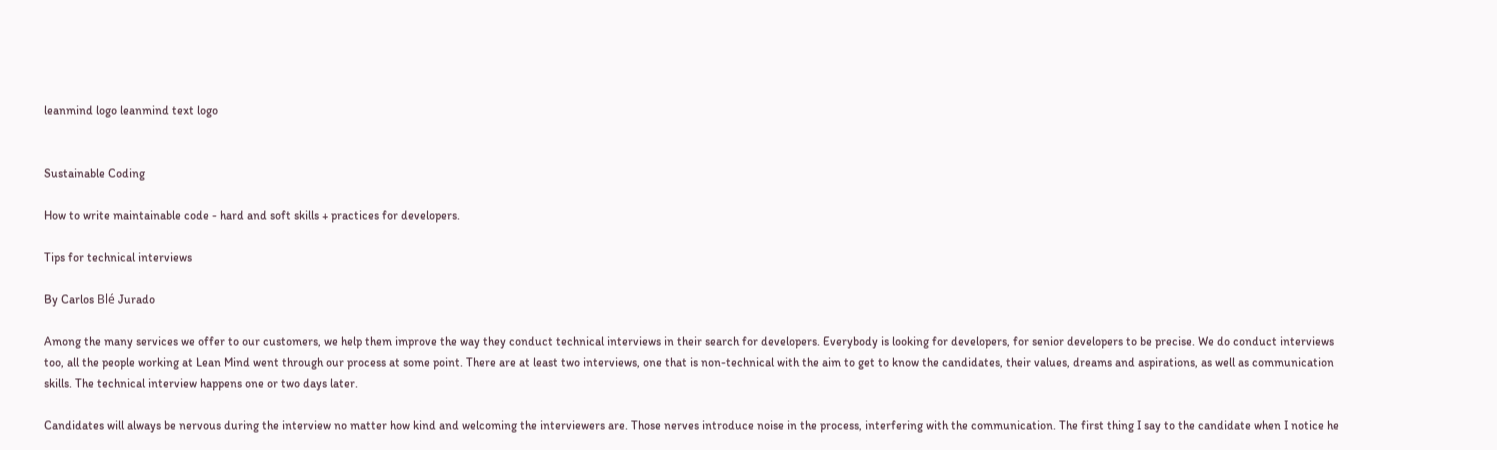leanmind logo leanmind text logo


Sustainable Coding

How to write maintainable code - hard and soft skills + practices for developers.

Tips for technical interviews

By Carlos Blé Jurado

Among the many services we offer to our customers, we help them improve the way they conduct technical interviews in their search for developers. Everybody is looking for developers, for senior developers to be precise. We do conduct interviews too, all the people working at Lean Mind went through our process at some point. There are at least two interviews, one that is non-technical with the aim to get to know the candidates, their values, dreams and aspirations, as well as communication skills. The technical interview happens one or two days later.

Candidates will always be nervous during the interview no matter how kind and welcoming the interviewers are. Those nerves introduce noise in the process, interfering with the communication. The first thing I say to the candidate when I notice he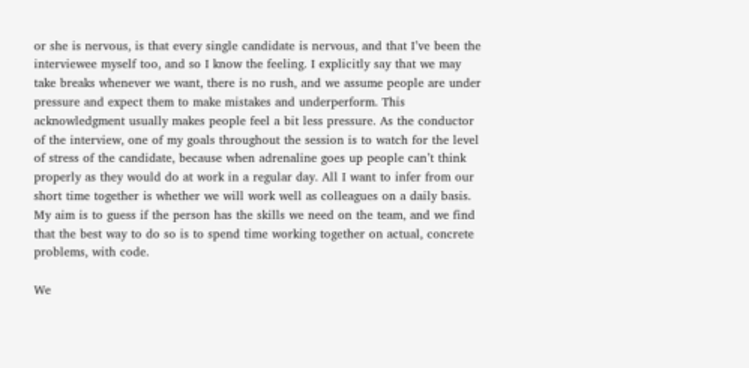or she is nervous, is that every single candidate is nervous, and that I’ve been the interviewee myself too, and so I know the feeling. I explicitly say that we may take breaks whenever we want, there is no rush, and we assume people are under pressure and expect them to make mistakes and underperform. This acknowledgment usually makes people feel a bit less pressure. As the conductor of the interview, one of my goals throughout the session is to watch for the level of stress of the candidate, because when adrenaline goes up people can’t think properly as they would do at work in a regular day. All I want to infer from our short time together is whether we will work well as colleagues on a daily basis. My aim is to guess if the person has the skills we need on the team, and we find that the best way to do so is to spend time working together on actual, concrete problems, with code.

We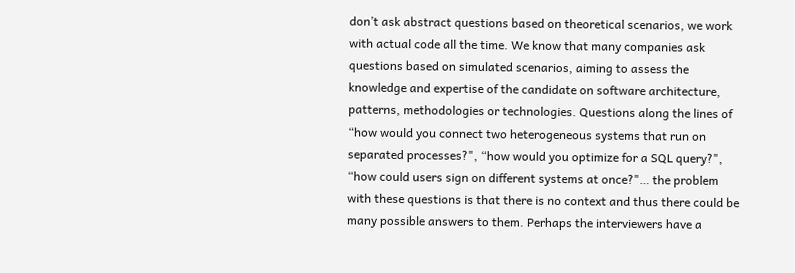don’t ask abstract questions based on theoretical scenarios, we work with actual code all the time. We know that many companies ask questions based on simulated scenarios, aiming to assess the knowledge and expertise of the candidate on software architecture, patterns, methodologies or technologies. Questions along the lines of “how would you connect two heterogeneous systems that run on separated processes?", “how would you optimize for a SQL query?", “how could users sign on different systems at once?"… the problem with these questions is that there is no context and thus there could be many possible answers to them. Perhaps the interviewers have a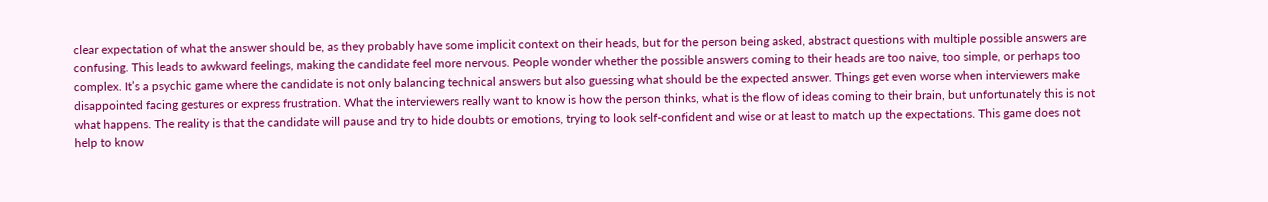clear expectation of what the answer should be, as they probably have some implicit context on their heads, but for the person being asked, abstract questions with multiple possible answers are confusing. This leads to awkward feelings, making the candidate feel more nervous. People wonder whether the possible answers coming to their heads are too naive, too simple, or perhaps too complex. It’s a psychic game where the candidate is not only balancing technical answers but also guessing what should be the expected answer. Things get even worse when interviewers make disappointed facing gestures or express frustration. What the interviewers really want to know is how the person thinks, what is the flow of ideas coming to their brain, but unfortunately this is not what happens. The reality is that the candidate will pause and try to hide doubts or emotions, trying to look self-confident and wise or at least to match up the expectations. This game does not help to know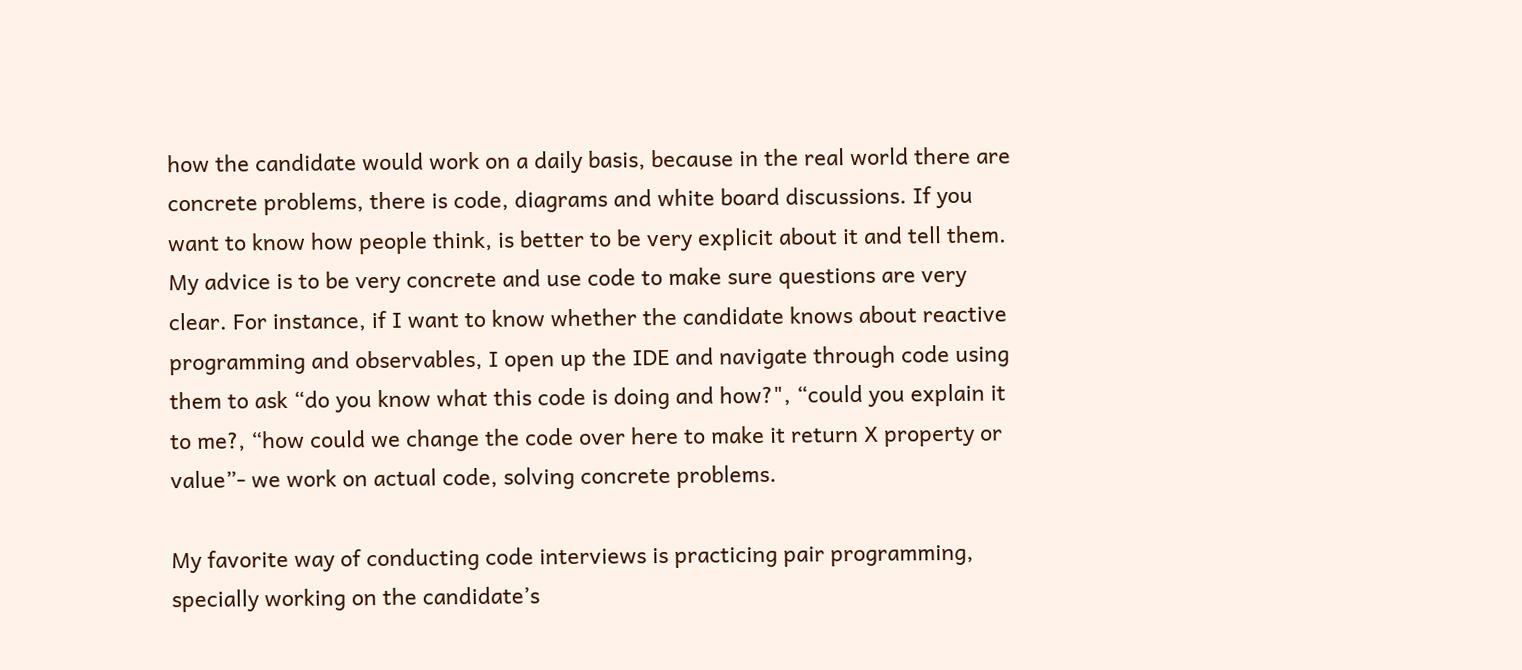how the candidate would work on a daily basis, because in the real world there are concrete problems, there is code, diagrams and white board discussions. If you want to know how people think, is better to be very explicit about it and tell them. My advice is to be very concrete and use code to make sure questions are very clear. For instance, if I want to know whether the candidate knows about reactive programming and observables, I open up the IDE and navigate through code using them to ask “do you know what this code is doing and how?", “could you explain it to me?, “how could we change the code over here to make it return X property or value”- we work on actual code, solving concrete problems.

My favorite way of conducting code interviews is practicing pair programming, specially working on the candidate’s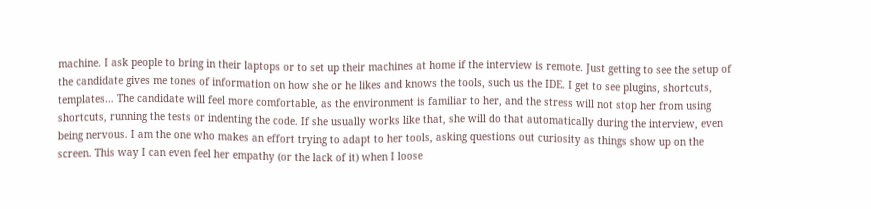machine. I ask people to bring in their laptops or to set up their machines at home if the interview is remote. Just getting to see the setup of the candidate gives me tones of information on how she or he likes and knows the tools, such us the IDE. I get to see plugins, shortcuts, templates… The candidate will feel more comfortable, as the environment is familiar to her, and the stress will not stop her from using shortcuts, running the tests or indenting the code. If she usually works like that, she will do that automatically during the interview, even being nervous. I am the one who makes an effort trying to adapt to her tools, asking questions out curiosity as things show up on the screen. This way I can even feel her empathy (or the lack of it) when I loose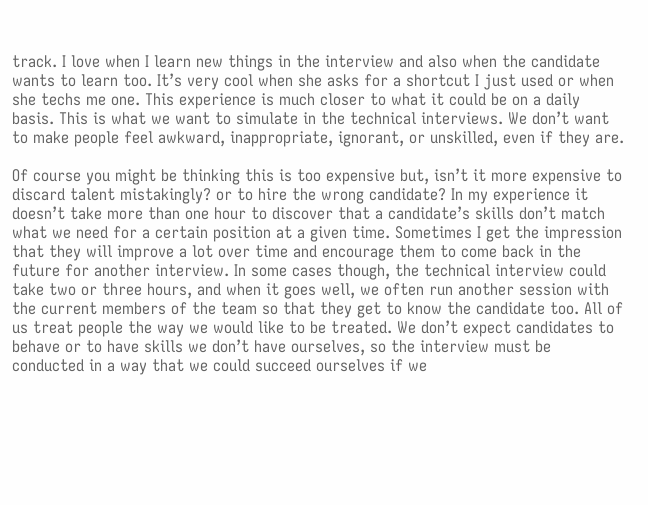track. I love when I learn new things in the interview and also when the candidate wants to learn too. It’s very cool when she asks for a shortcut I just used or when she techs me one. This experience is much closer to what it could be on a daily basis. This is what we want to simulate in the technical interviews. We don’t want to make people feel awkward, inappropriate, ignorant, or unskilled, even if they are.

Of course you might be thinking this is too expensive but, isn’t it more expensive to discard talent mistakingly? or to hire the wrong candidate? In my experience it doesn’t take more than one hour to discover that a candidate’s skills don’t match what we need for a certain position at a given time. Sometimes I get the impression that they will improve a lot over time and encourage them to come back in the future for another interview. In some cases though, the technical interview could take two or three hours, and when it goes well, we often run another session with the current members of the team so that they get to know the candidate too. All of us treat people the way we would like to be treated. We don’t expect candidates to behave or to have skills we don’t have ourselves, so the interview must be conducted in a way that we could succeed ourselves if we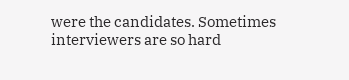were the candidates. Sometimes interviewers are so hard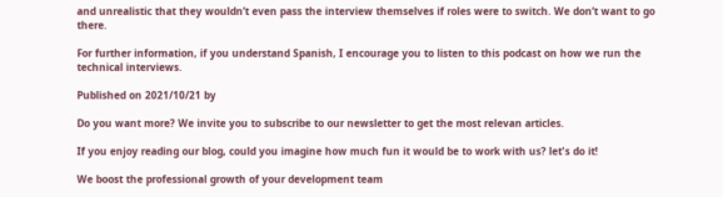and unrealistic that they wouldn’t even pass the interview themselves if roles were to switch. We don’t want to go there.

For further information, if you understand Spanish, I encourage you to listen to this podcast on how we run the technical interviews.

Published on 2021/10/21 by

Do you want more? We invite you to subscribe to our newsletter to get the most relevan articles.

If you enjoy reading our blog, could you imagine how much fun it would be to work with us? let's do it!

We boost the professional growth of your development team